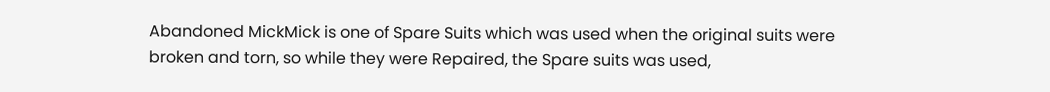Abandoned MickMick is one of Spare Suits which was used when the original suits were broken and torn, so while they were Repaired, the Spare suits was used,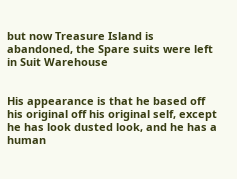but now Treasure Island is abandoned, the Spare suits were left in Suit Warehouse


His appearance is that he based off his original off his original self, except he has look dusted look, and he has a human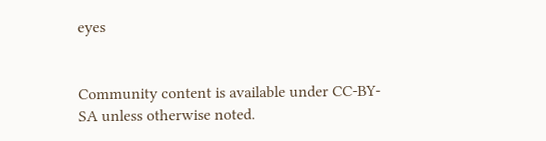eyes


Community content is available under CC-BY-SA unless otherwise noted.